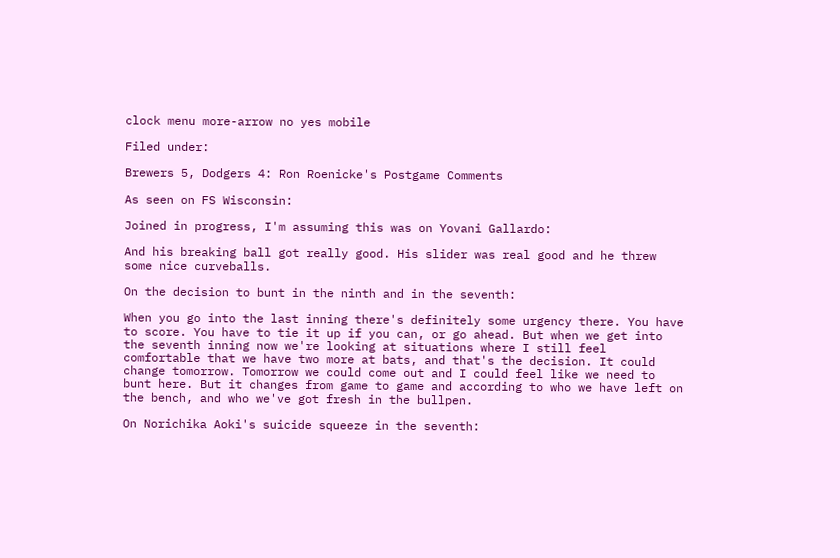clock menu more-arrow no yes mobile

Filed under:

Brewers 5, Dodgers 4: Ron Roenicke's Postgame Comments

As seen on FS Wisconsin:

Joined in progress, I'm assuming this was on Yovani Gallardo:

And his breaking ball got really good. His slider was real good and he threw some nice curveballs.

On the decision to bunt in the ninth and in the seventh:

When you go into the last inning there's definitely some urgency there. You have to score. You have to tie it up if you can, or go ahead. But when we get into the seventh inning now we're looking at situations where I still feel comfortable that we have two more at bats, and that's the decision. It could change tomorrow. Tomorrow we could come out and I could feel like we need to bunt here. But it changes from game to game and according to who we have left on the bench, and who we've got fresh in the bullpen.

On Norichika Aoki's suicide squeeze in the seventh: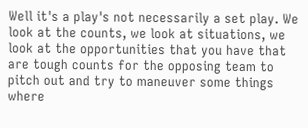Well it's a play's not necessarily a set play. We look at the counts, we look at situations, we look at the opportunities that you have that are tough counts for the opposing team to pitch out and try to maneuver some things where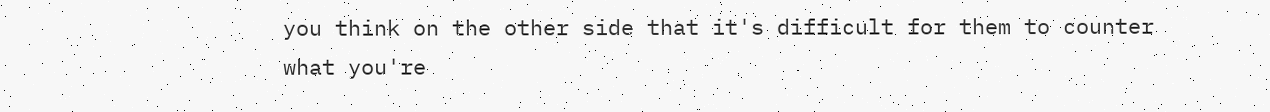you think on the other side that it's difficult for them to counter what you're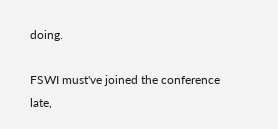doing.

FSWI must've joined the conference late,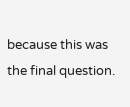because this was the final question.